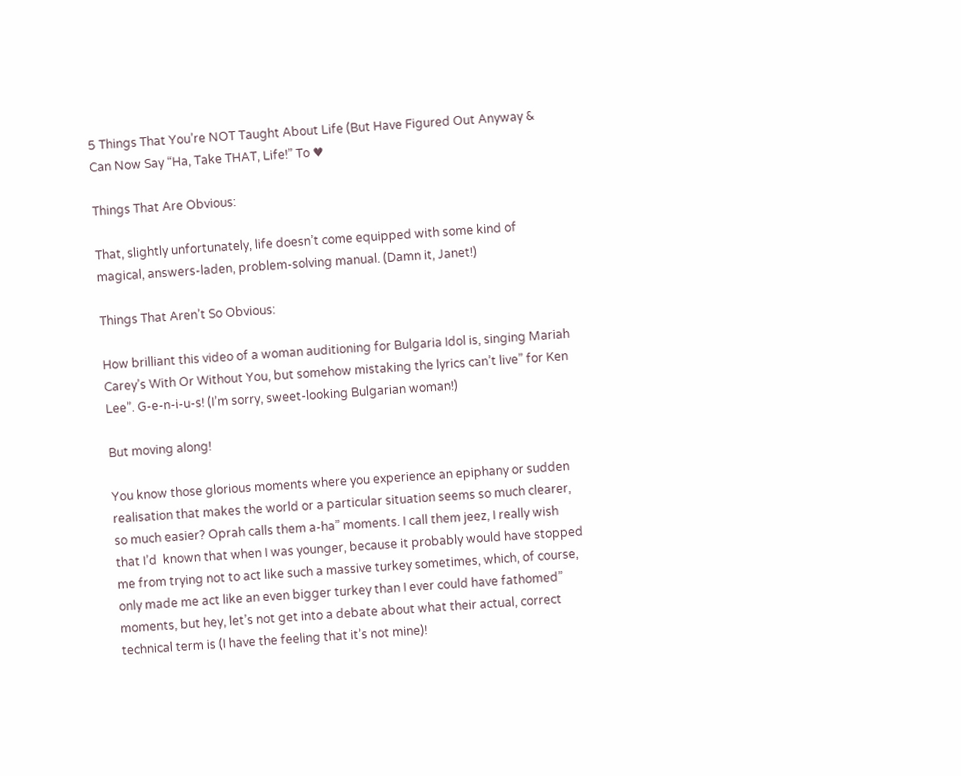5 Things That You’re NOT Taught About Life (But Have Figured Out Anyway & Can Now Say “Ha, Take THAT, Life!” To ♥

Things That Are Obvious:

That, slightly unfortunately, life doesn’t come equipped with some kind of magical, answers-laden, problem-solving manual. (Damn it, Janet!)

Things That Aren’t So Obvious:

How brilliant this video of a woman auditioning for Bulgaria Idol is, singing Mariah Carey’s With Or Without You, but somehow mistaking the lyrics can’t live” for Ken Lee”. G-e-n-i-u-s! (I’m sorry, sweet-looking Bulgarian woman!)

But moving along!

You know those glorious moments where you experience an epiphany or sudden realisation that makes the world or a particular situation seems so much clearer, so much easier? Oprah calls them a-ha” moments. I call them jeez, I really wish that I’d  known that when I was younger, because it probably would have stopped me from trying not to act like such a massive turkey sometimes, which, of course, only made me act like an even bigger turkey than I ever could have fathomed” moments, but hey, let’s not get into a debate about what their actual, correct technical term is (I have the feeling that it’s not mine)!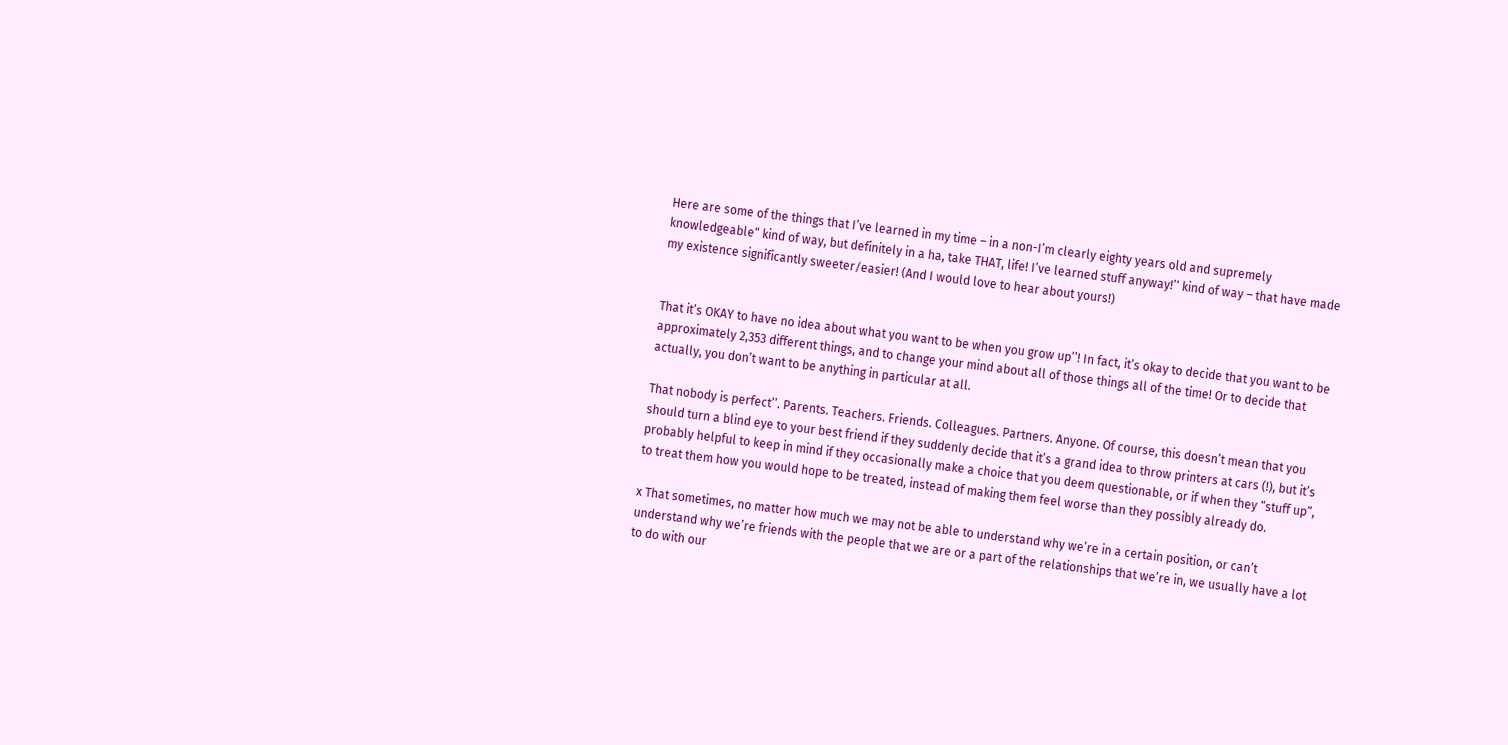Here are some of the things that I’ve learned in my time – in a non-I’m clearly eighty years old and supremely knowledgeable“ kind of way, but definitely in a ha, take THAT, life! I’ve learned stuff anyway!’‘ kind of way – that have made my existence significantly sweeter/easier! (And I would love to hear about yours!)


That it’s OKAY to have no idea about what you want to be when you grow up’’! In fact, it’s okay to decide that you want to be approximately 2,353 different things, and to change your mind about all of those things all of the time! Or to decide that actually, you don’t want to be anything in particular at all.

That nobody is perfect’’. Parents. Teachers. Friends. Colleagues. Partners. Anyone. Of course, this doesn’t mean that you should turn a blind eye to your best friend if they suddenly decide that it’s a grand idea to throw printers at cars (!), but it’s probably helpful to keep in mind if they occasionally make a choice that you deem questionable, or if when they “stuff up”, to treat them how you would hope to be treated, instead of making them feel worse than they possibly already do.

x That sometimes, no matter how much we may not be able to understand why we’re in a certain position, or can’t understand why we’re friends with the people that we are or a part of the relationships that we’re in, we usually have a lot to do with our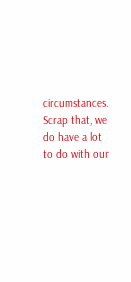circumstances. Scrap that, we do have a lot to do with our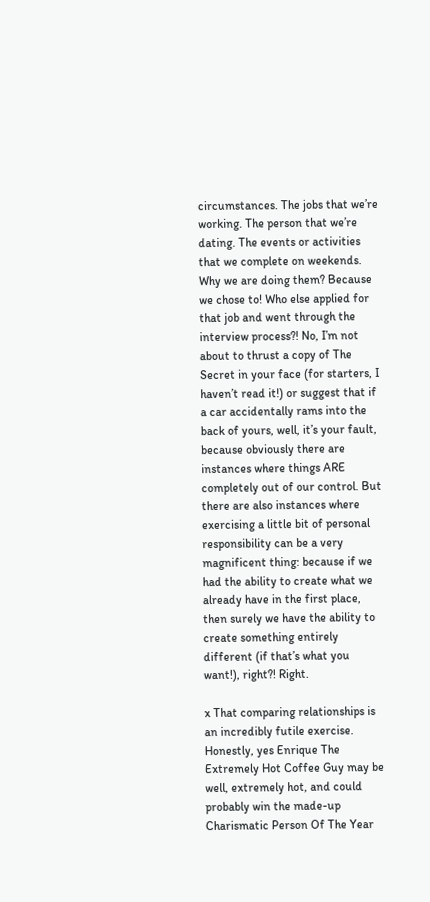circumstances. The jobs that we’re working. The person that we’re dating. The events or activities that we complete on weekends. Why we are doing them? Because we chose to! Who else applied for that job and went through the interview process?! No, I’m not about to thrust a copy of The Secret in your face (for starters, I haven’t read it!) or suggest that if a car accidentally rams into the back of yours, well, it’s your fault, because obviously there are instances where things ARE completely out of our control. But there are also instances where exercising a little bit of personal responsibility can be a very magnificent thing: because if we had the ability to create what we already have in the first place, then surely we have the ability to create something entirely different (if that’s what you want!), right?! Right.

x That comparing relationships is an incredibly futile exercise. Honestly, yes Enrique The Extremely Hot Coffee Guy may be well, extremely hot, and could probably win the made-up Charismatic Person Of The Year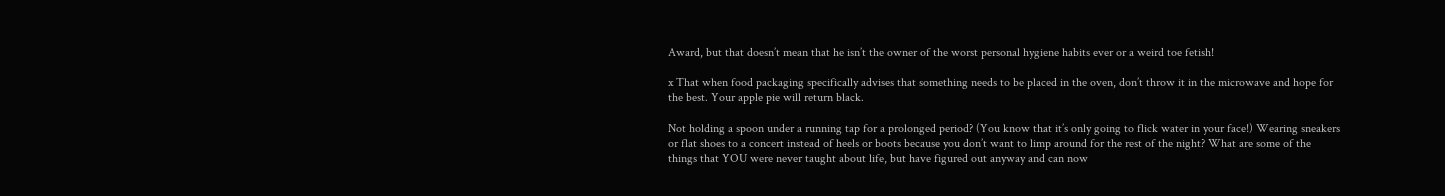Award, but that doesn’t mean that he isn’t the owner of the worst personal hygiene habits ever or a weird toe fetish!

x That when food packaging specifically advises that something needs to be placed in the oven, don’t throw it in the microwave and hope for the best. Your apple pie will return black.

Not holding a spoon under a running tap for a prolonged period? (You know that it’s only going to flick water in your face!) Wearing sneakers or flat shoes to a concert instead of heels or boots because you don’t want to limp around for the rest of the night? What are some of the things that YOU were never taught about life, but have figured out anyway and can now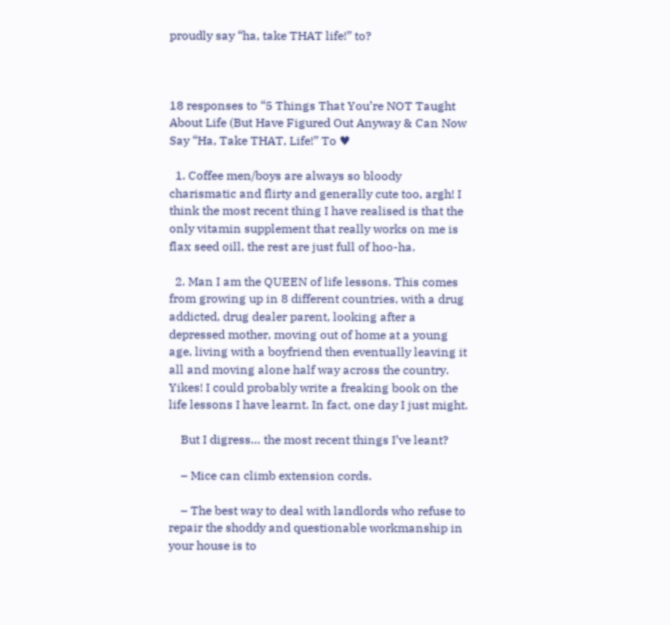proudly say “ha, take THAT life!” to?



18 responses to “5 Things That You’re NOT Taught About Life (But Have Figured Out Anyway & Can Now Say “Ha, Take THAT, Life!” To ♥

  1. Coffee men/boys are always so bloody charismatic and flirty and generally cute too, argh! I think the most recent thing I have realised is that the only vitamin supplement that really works on me is flax seed oill, the rest are just full of hoo-ha.

  2. Man I am the QUEEN of life lessons. This comes from growing up in 8 different countries, with a drug addicted, drug dealer parent, looking after a depressed mother, moving out of home at a young age, living with a boyfriend then eventually leaving it all and moving alone half way across the country. Yikes! I could probably write a freaking book on the life lessons I have learnt. In fact, one day I just might.

    But I digress… the most recent things I’ve leant?

    – Mice can climb extension cords.

    – The best way to deal with landlords who refuse to repair the shoddy and questionable workmanship in your house is to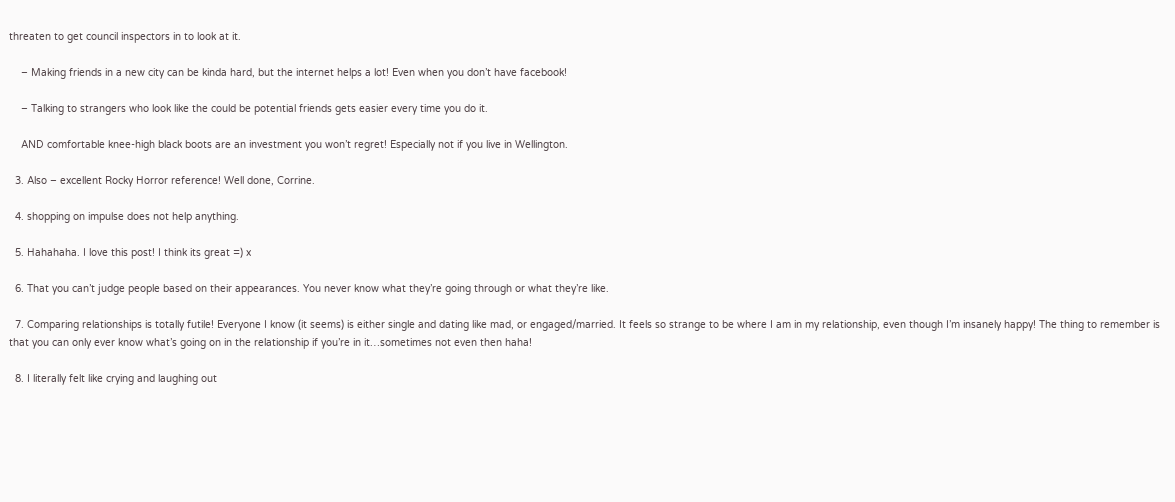threaten to get council inspectors in to look at it.

    – Making friends in a new city can be kinda hard, but the internet helps a lot! Even when you don’t have facebook!

    – Talking to strangers who look like the could be potential friends gets easier every time you do it.

    AND comfortable knee-high black boots are an investment you won’t regret! Especially not if you live in Wellington.

  3. Also – excellent Rocky Horror reference! Well done, Corrine.

  4. shopping on impulse does not help anything.

  5. Hahahaha. I love this post! I think its great =) x

  6. That you can’t judge people based on their appearances. You never know what they’re going through or what they’re like.

  7. Comparing relationships is totally futile! Everyone I know (it seems) is either single and dating like mad, or engaged/married. It feels so strange to be where I am in my relationship, even though I’m insanely happy! The thing to remember is that you can only ever know what’s going on in the relationship if you’re in it…sometimes not even then haha!

  8. I literally felt like crying and laughing out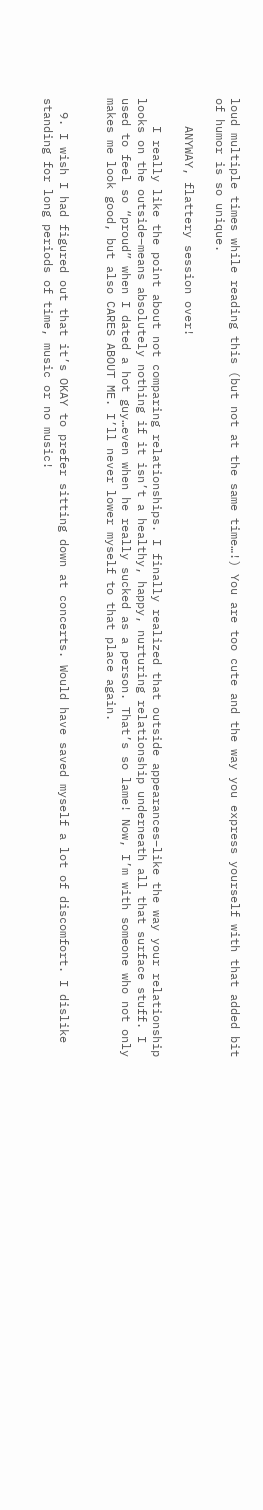loud multiple times while reading this (but not at the same time…!) You are too cute and the way you express yourself with that added bit of humor is so unique.

    ANYWAY, flattery session over!

    I really like the point about not comparing relationships. I finally realized that outside appearances–like the way your relationship looks on the outside–means absolutely nothing if it isn’t a healthy, happy, nurturing relationship underneath all that surface stuff. I used to feel so “proud” when I dated a hot guy…even when he really sucked as a person. That’s so lame! Now, I’m with someone who not only makes me look good, but also CARES ABOUT ME. I’ll never lower myself to that place again.


  9. I wish I had figured out that it’s OKAY to prefer sitting down at concerts. Would have saved myself a lot of discomfort. I dislike standing for long periods of time, music or no music!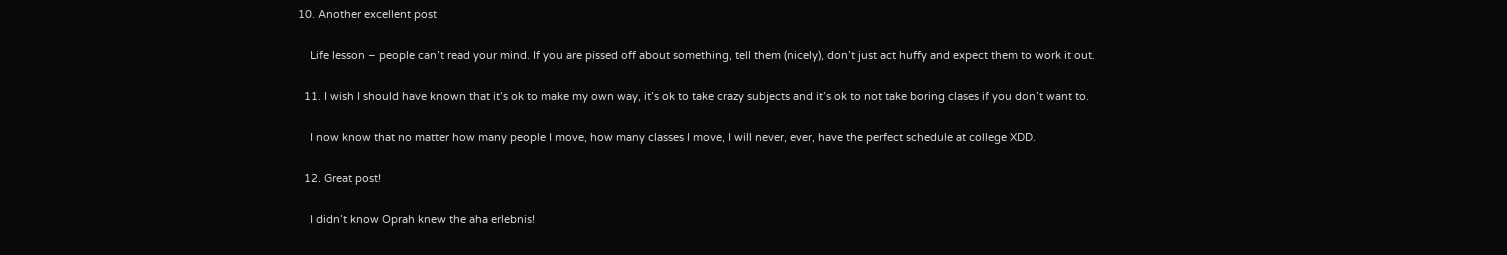10. Another excellent post

    Life lesson – people can’t read your mind. If you are pissed off about something, tell them (nicely), don’t just act huffy and expect them to work it out.

  11. I wish I should have known that it’s ok to make my own way, it’s ok to take crazy subjects and it’s ok to not take boring clases if you don’t want to.

    I now know that no matter how many people I move, how many classes I move, I will never, ever, have the perfect schedule at college XDD.

  12. Great post!

    I didn’t know Oprah knew the aha erlebnis!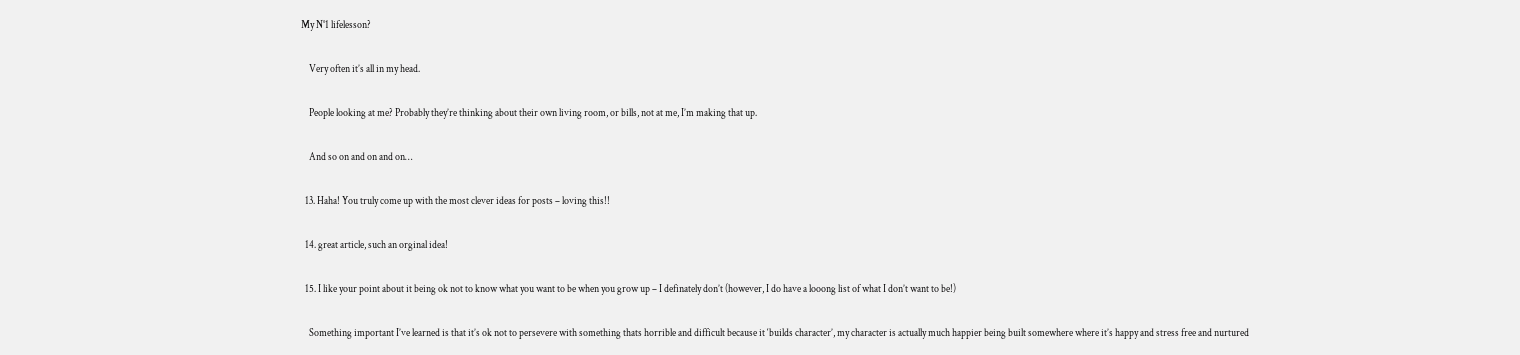My N°1 lifelesson?

    Very often it’s all in my head.

    People looking at me? Probably they’re thinking about their own living room, or bills, not at me, I’m making that up.

    And so on and on and on…

  13. Haha! You truly come up with the most clever ideas for posts – loving this!!

  14. great article, such an orginal idea!

  15. I like your point about it being ok not to know what you want to be when you grow up – I definately don’t (however, I do have a looong list of what I don’t want to be!)

    Something important I’ve learned is that it’s ok not to persevere with something thats horrible and difficult because it ‘builds character’, my character is actually much happier being built somewhere where it’s happy and stress free and nurtured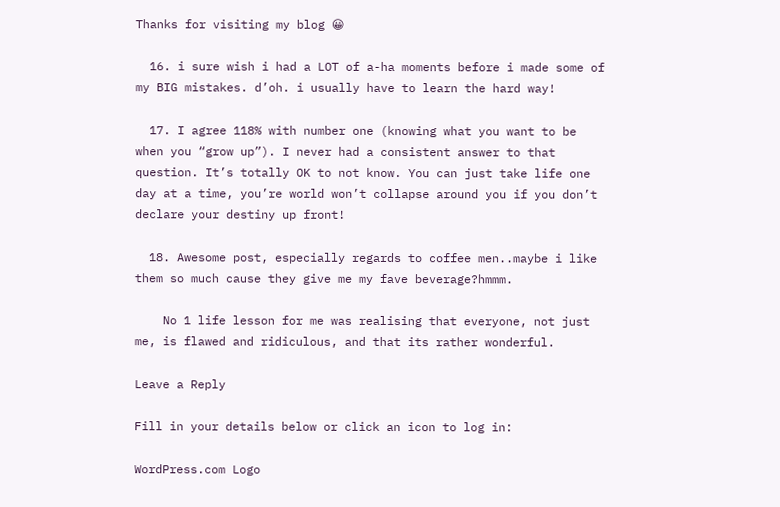Thanks for visiting my blog 😀

  16. i sure wish i had a LOT of a-ha moments before i made some of my BIG mistakes. d’oh. i usually have to learn the hard way!

  17. I agree 118% with number one (knowing what you want to be when you “grow up”). I never had a consistent answer to that question. It’s totally OK to not know. You can just take life one day at a time, you’re world won’t collapse around you if you don’t declare your destiny up front!

  18. Awesome post, especially regards to coffee men..maybe i like them so much cause they give me my fave beverage?hmmm.

    No 1 life lesson for me was realising that everyone, not just me, is flawed and ridiculous, and that its rather wonderful.

Leave a Reply

Fill in your details below or click an icon to log in:

WordPress.com Logo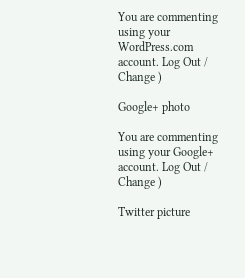You are commenting using your WordPress.com account. Log Out /  Change )

Google+ photo

You are commenting using your Google+ account. Log Out /  Change )

Twitter picture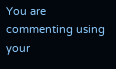You are commenting using your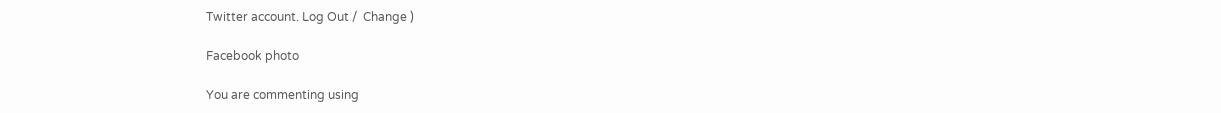Twitter account. Log Out /  Change )

Facebook photo

You are commenting using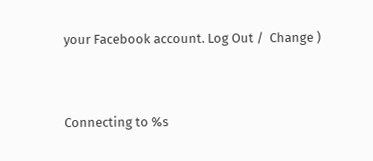your Facebook account. Log Out /  Change )


Connecting to %s